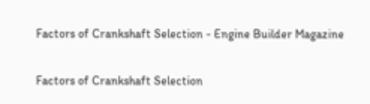Factors of Crankshaft Selection - Engine Builder Magazine

Factors of Crankshaft Selection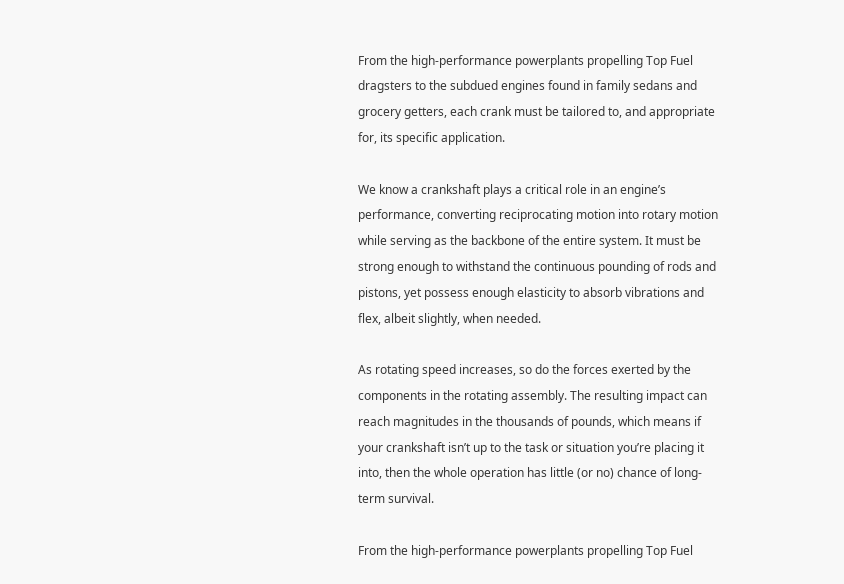From the high-performance powerplants propelling Top Fuel dragsters to the subdued engines found in family sedans and grocery getters, each crank must be tailored to, and appropriate for, its specific application.

We know a crankshaft plays a critical role in an engine’s performance, converting reciprocating motion into rotary motion while serving as the backbone of the entire system. It must be strong enough to withstand the continuous pounding of rods and pistons, yet possess enough elasticity to absorb vibrations and flex, albeit slightly, when needed.

As rotating speed increases, so do the forces exerted by the components in the rotating assembly. The resulting impact can reach magnitudes in the thousands of pounds, which means if your crankshaft isn’t up to the task or situation you’re placing it into, then the whole operation has little (or no) chance of long-term survival.

From the high-performance powerplants propelling Top Fuel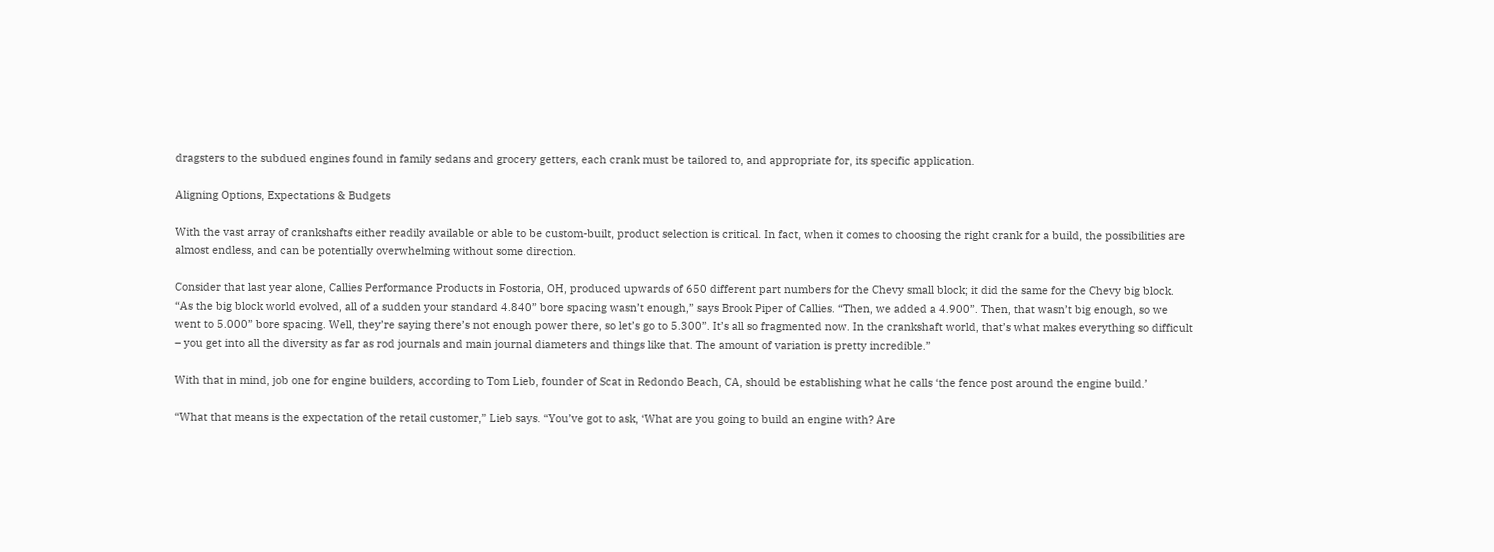dragsters to the subdued engines found in family sedans and grocery getters, each crank must be tailored to, and appropriate for, its specific application.

Aligning Options, Expectations & Budgets

With the vast array of crankshafts either readily available or able to be custom-built, product selection is critical. In fact, when it comes to choosing the right crank for a build, the possibilities are almost endless, and can be potentially overwhelming without some direction.

Consider that last year alone, Callies Performance Products in Fostoria, OH, produced upwards of 650 different part numbers for the Chevy small block; it did the same for the Chevy big block. “As the big block world evolved, all of a sudden your standard 4.840” bore spacing wasn’t enough,” says Brook Piper of Callies. “Then, we added a 4.900”. Then, that wasn’t big enough, so we went to 5.000” bore spacing. Well, they’re saying there’s not enough power there, so let’s go to 5.300”. It’s all so fragmented now. In the crankshaft world, that’s what makes everything so difficult – you get into all the diversity as far as rod journals and main journal diameters and things like that. The amount of variation is pretty incredible.”

With that in mind, job one for engine builders, according to Tom Lieb, founder of Scat in Redondo Beach, CA, should be establishing what he calls ‘the fence post around the engine build.’

“What that means is the expectation of the retail customer,” Lieb says. “You’ve got to ask, ‘What are you going to build an engine with? Are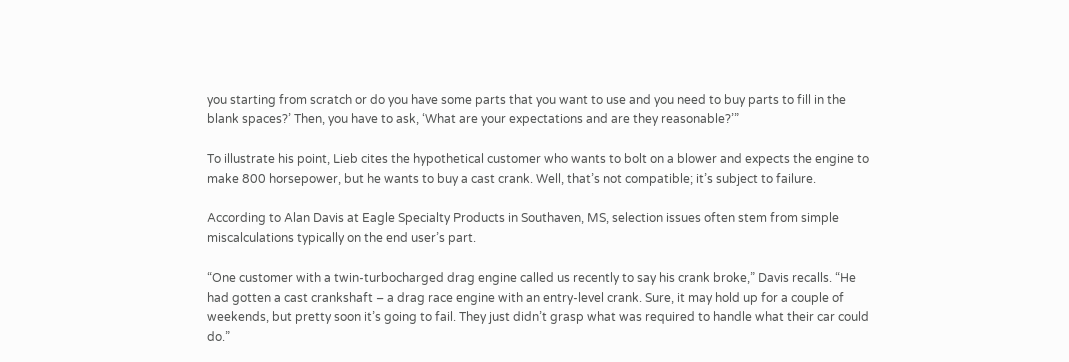you starting from scratch or do you have some parts that you want to use and you need to buy parts to fill in the blank spaces?’ Then, you have to ask, ‘What are your expectations and are they reasonable?’”

To illustrate his point, Lieb cites the hypothetical customer who wants to bolt on a blower and expects the engine to make 800 horsepower, but he wants to buy a cast crank. Well, that’s not compatible; it’s subject to failure.

According to Alan Davis at Eagle Specialty Products in Southaven, MS, selection issues often stem from simple miscalculations typically on the end user’s part.

“One customer with a twin-turbocharged drag engine called us recently to say his crank broke,” Davis recalls. “He had gotten a cast crankshaft – a drag race engine with an entry-level crank. Sure, it may hold up for a couple of weekends, but pretty soon it’s going to fail. They just didn’t grasp what was required to handle what their car could do.”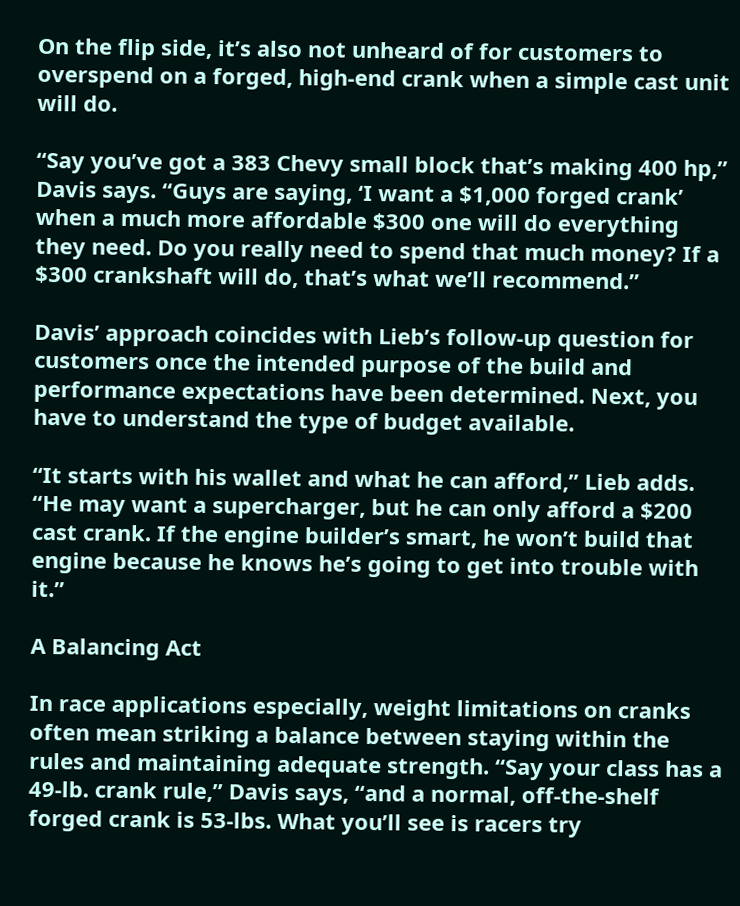On the flip side, it’s also not unheard of for customers to overspend on a forged, high-end crank when a simple cast unit will do.

“Say you’ve got a 383 Chevy small block that’s making 400 hp,” Davis says. “Guys are saying, ‘I want a $1,000 forged crank’ when a much more affordable $300 one will do everything they need. Do you really need to spend that much money? If a $300 crankshaft will do, that’s what we’ll recommend.”

Davis’ approach coincides with Lieb’s follow-up question for customers once the intended purpose of the build and performance expectations have been determined. Next, you have to understand the type of budget available.

“It starts with his wallet and what he can afford,” Lieb adds. “He may want a supercharger, but he can only afford a $200 cast crank. If the engine builder’s smart, he won’t build that engine because he knows he’s going to get into trouble with it.”

A Balancing Act

In race applications especially, weight limitations on cranks often mean striking a balance between staying within the rules and maintaining adequate strength. “Say your class has a 49-lb. crank rule,” Davis says, “and a normal, off-the-shelf forged crank is 53-lbs. What you’ll see is racers try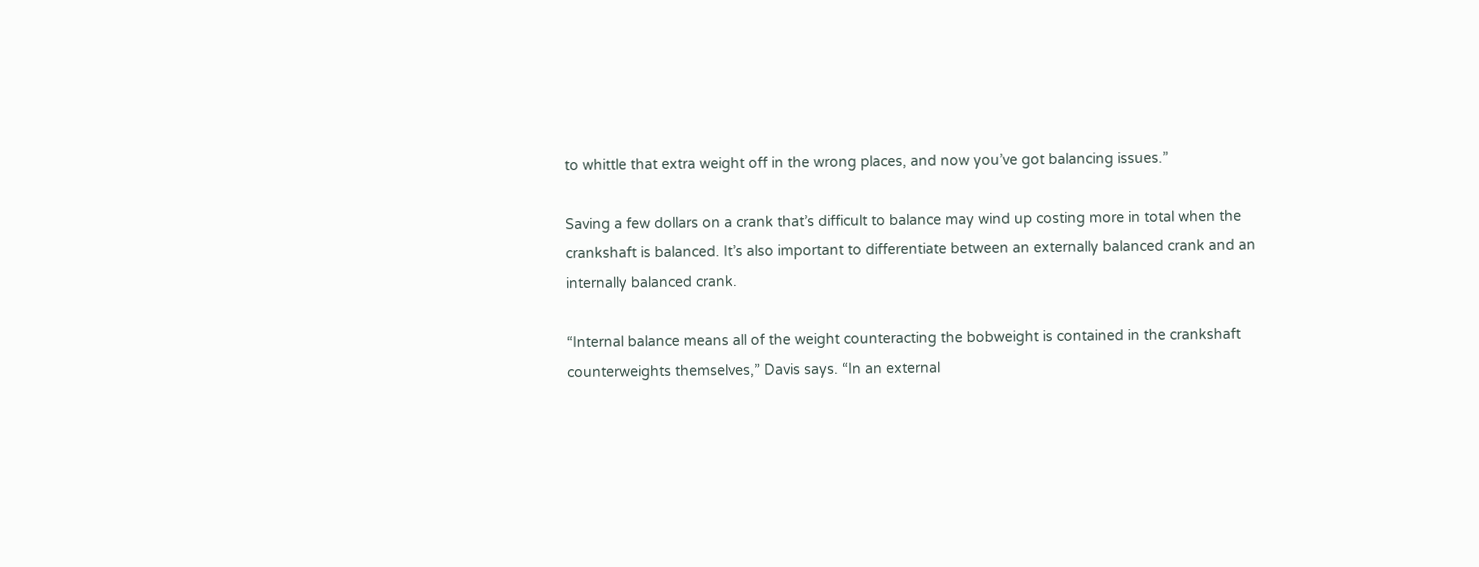to whittle that extra weight off in the wrong places, and now you’ve got balancing issues.”

Saving a few dollars on a crank that’s difficult to balance may wind up costing more in total when the crankshaft is balanced. It’s also important to differentiate between an externally balanced crank and an internally balanced crank.

“Internal balance means all of the weight counteracting the bobweight is contained in the crankshaft counterweights themselves,” Davis says. “In an external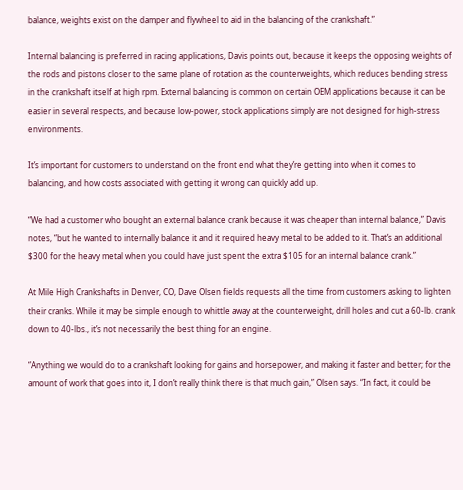balance, weights exist on the damper and flywheel to aid in the balancing of the crankshaft.”

Internal balancing is preferred in racing applications, Davis points out, because it keeps the opposing weights of the rods and pistons closer to the same plane of rotation as the counterweights, which reduces bending stress in the crankshaft itself at high rpm. External balancing is common on certain OEM applications because it can be easier in several respects, and because low-power, stock applications simply are not designed for high-stress environments.

It’s important for customers to understand on the front end what they’re getting into when it comes to balancing, and how costs associated with getting it wrong can quickly add up.

“We had a customer who bought an external balance crank because it was cheaper than internal balance,” Davis notes, “but he wanted to internally balance it and it required heavy metal to be added to it. That’s an additional $300 for the heavy metal when you could have just spent the extra $105 for an internal balance crank.”

At Mile High Crankshafts in Denver, CO, Dave Olsen fields requests all the time from customers asking to lighten their cranks. While it may be simple enough to whittle away at the counterweight, drill holes and cut a 60-lb. crank down to 40-lbs., it’s not necessarily the best thing for an engine.

“Anything we would do to a crankshaft looking for gains and horsepower, and making it faster and better; for the amount of work that goes into it, I don’t really think there is that much gain,” Olsen says. “In fact, it could be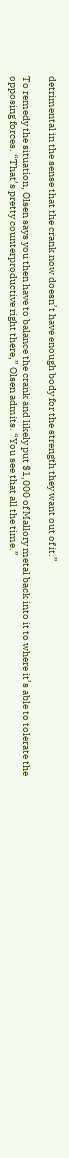detrimental in the sense that the crank now doesn’t have enough body for the strength they want out of it.”

To remedy the situation, Olsen says you then have to balance the crank and likely put $1,000 of Mallory metal back into it to where it’s able to tolerate the opposing forces. “That’s pretty counterproductive right there,” Olsen admits. “You see that all the time.”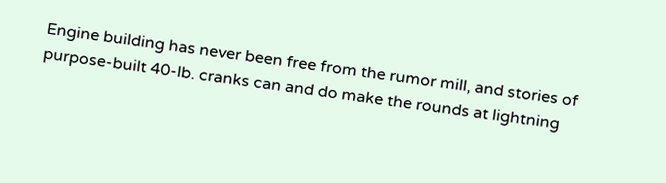Engine building has never been free from the rumor mill, and stories of purpose-built 40-lb. cranks can and do make the rounds at lightning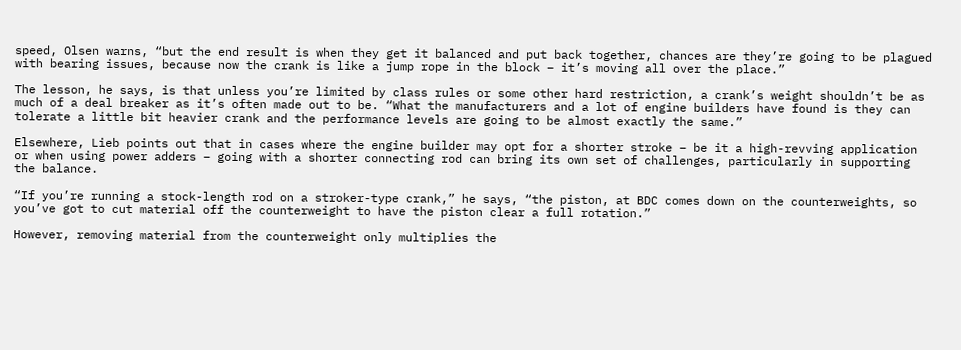speed, Olsen warns, “but the end result is when they get it balanced and put back together, chances are they’re going to be plagued with bearing issues, because now the crank is like a jump rope in the block – it’s moving all over the place.”

The lesson, he says, is that unless you’re limited by class rules or some other hard restriction, a crank’s weight shouldn’t be as much of a deal breaker as it’s often made out to be. “What the manufacturers and a lot of engine builders have found is they can tolerate a little bit heavier crank and the performance levels are going to be almost exactly the same.”

Elsewhere, Lieb points out that in cases where the engine builder may opt for a shorter stroke – be it a high-revving application or when using power adders – going with a shorter connecting rod can bring its own set of challenges, particularly in supporting the balance.

“If you’re running a stock-length rod on a stroker-type crank,” he says, “the piston, at BDC comes down on the counterweights, so you’ve got to cut material off the counterweight to have the piston clear a full rotation.”

However, removing material from the counterweight only multiplies the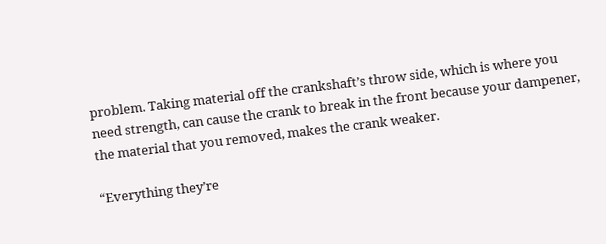problem. Taking material off the crankshaft’s throw side, which is where you need strength, can cause the crank to break in the front because your dampener, the material that you removed, makes the crank weaker.

“Everything they’re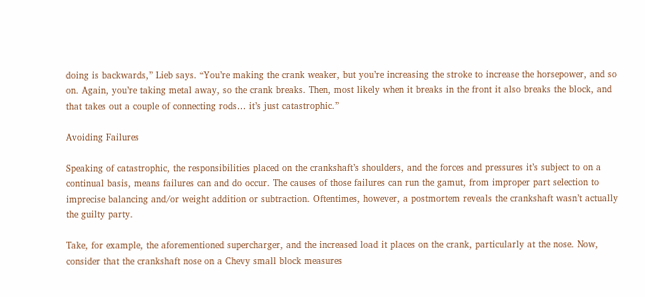doing is backwards,” Lieb says. “You’re making the crank weaker, but you’re increasing the stroke to increase the horsepower, and so on. Again, you’re taking metal away, so the crank breaks. Then, most likely when it breaks in the front it also breaks the block, and that takes out a couple of connecting rods… it’s just catastrophic.”

Avoiding Failures

Speaking of catastrophic, the responsibilities placed on the crankshaft’s shoulders, and the forces and pressures it’s subject to on a continual basis, means failures can and do occur. The causes of those failures can run the gamut, from improper part selection to imprecise balancing and/or weight addition or subtraction. Oftentimes, however, a postmortem reveals the crankshaft wasn’t actually the guilty party.

Take, for example, the aforementioned supercharger, and the increased load it places on the crank, particularly at the nose. Now, consider that the crankshaft nose on a Chevy small block measures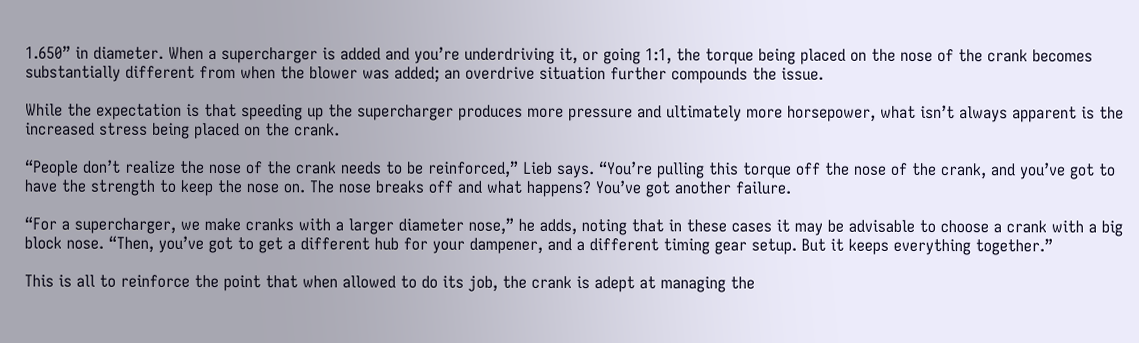1.650” in diameter. When a supercharger is added and you’re underdriving it, or going 1:1, the torque being placed on the nose of the crank becomes substantially different from when the blower was added; an overdrive situation further compounds the issue.

While the expectation is that speeding up the supercharger produces more pressure and ultimately more horsepower, what isn’t always apparent is the increased stress being placed on the crank.

“People don’t realize the nose of the crank needs to be reinforced,” Lieb says. “You’re pulling this torque off the nose of the crank, and you’ve got to have the strength to keep the nose on. The nose breaks off and what happens? You’ve got another failure.

“For a supercharger, we make cranks with a larger diameter nose,” he adds, noting that in these cases it may be advisable to choose a crank with a big block nose. “Then, you’ve got to get a different hub for your dampener, and a different timing gear setup. But it keeps everything together.”

This is all to reinforce the point that when allowed to do its job, the crank is adept at managing the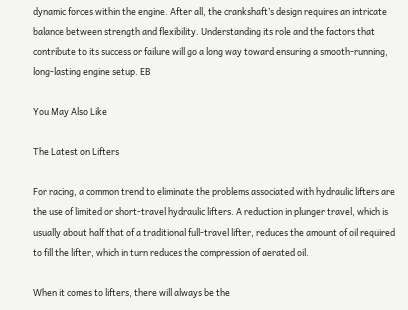dynamic forces within the engine. After all, the crankshaft’s design requires an intricate balance between strength and flexibility. Understanding its role and the factors that contribute to its success or failure will go a long way toward ensuring a smooth-running, long-lasting engine setup. EB

You May Also Like

The Latest on Lifters

For racing, a common trend to eliminate the problems associated with hydraulic lifters are the use of limited or short-travel hydraulic lifters. A reduction in plunger travel, which is usually about half that of a traditional full-travel lifter, reduces the amount of oil required to fill the lifter, which in turn reduces the compression of aerated oil.

When it comes to lifters, there will always be the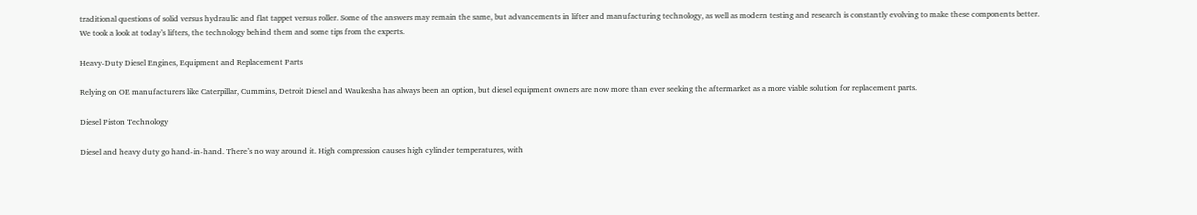traditional questions of solid versus hydraulic and flat tappet versus roller. Some of the answers may remain the same, but advancements in lifter and manufacturing technology, as well as modern testing and research is constantly evolving to make these components better. We took a look at today’s lifters, the technology behind them and some tips from the experts.

Heavy-Duty Diesel Engines, Equipment and Replacement Parts

Relying on OE manufacturers like Caterpillar, Cummins, Detroit Diesel and Waukesha has always been an option, but diesel equipment owners are now more than ever seeking the aftermarket as a more viable solution for replacement parts.

Diesel Piston Technology

Diesel and heavy duty go hand-in-hand. There’s no way around it. High compression causes high cylinder temperatures, with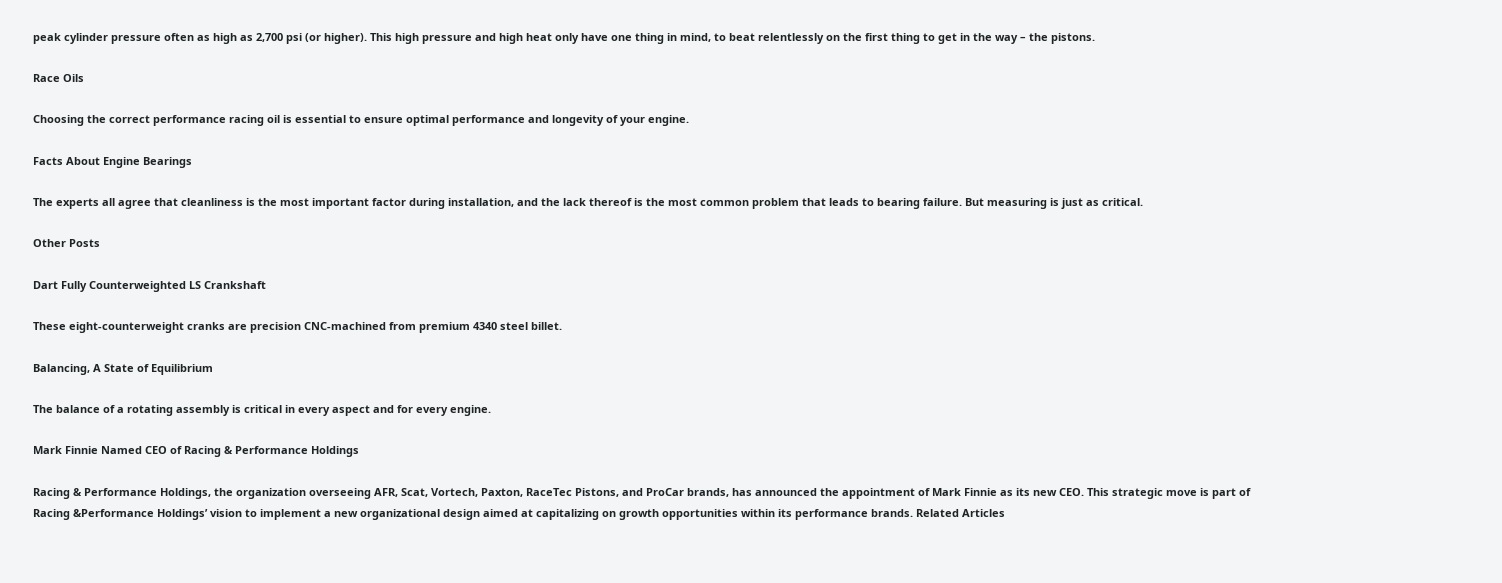peak cylinder pressure often as high as 2,700 psi (or higher). This high pressure and high heat only have one thing in mind, to beat relentlessly on the first thing to get in the way – the pistons.

Race Oils

Choosing the correct performance racing oil is essential to ensure optimal performance and longevity of your engine.

Facts About Engine Bearings

The experts all agree that cleanliness is the most important factor during installation, and the lack thereof is the most common problem that leads to bearing failure. But measuring is just as critical.

Other Posts

Dart Fully Counterweighted LS Crankshaft

These eight-counterweight cranks are precision CNC-machined from premium 4340 steel billet.

Balancing, A State of Equilibrium

The balance of a rotating assembly is critical in every aspect and for every engine.

Mark Finnie Named CEO of Racing & Performance Holdings

Racing & Performance Holdings, the organization overseeing AFR, Scat, Vortech, Paxton, RaceTec Pistons, and ProCar brands, has announced the appointment of Mark Finnie as its new CEO. This strategic move is part of Racing &Performance Holdings’ vision to implement a new organizational design aimed at capitalizing on growth opportunities within its performance brands. Related Articles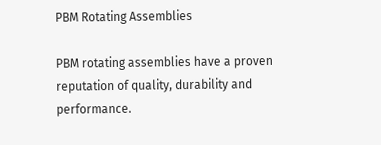PBM Rotating Assemblies

PBM rotating assemblies have a proven reputation of quality, durability and performance.